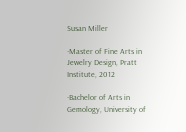Susan Miller

·Master of Fine Arts in Jewelry Design, Pratt Institute, 2012

·Bachelor of Arts in Gemology, University of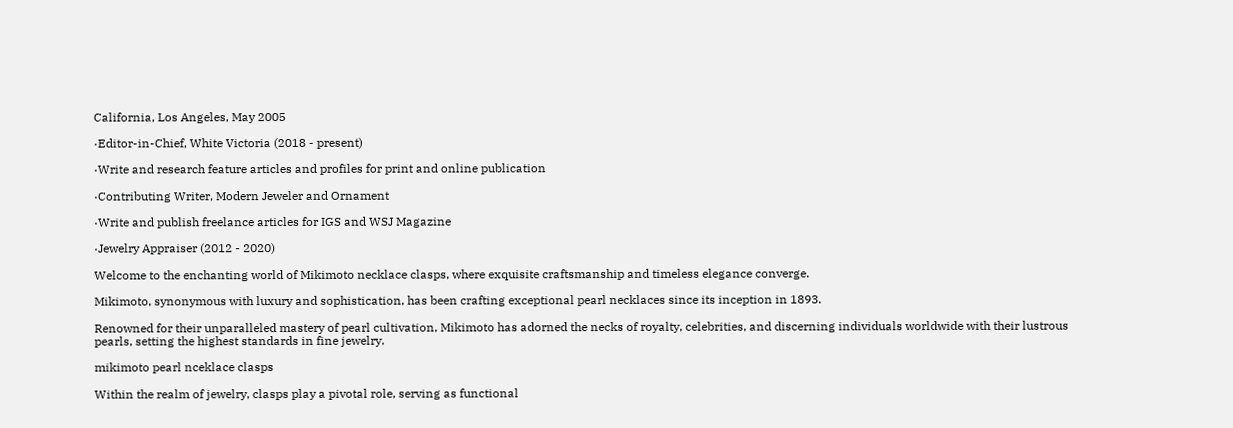California, Los Angeles, May 2005

·Editor-in-Chief, White Victoria (2018 - present)

·Write and research feature articles and profiles for print and online publication

·Contributing Writer, Modern Jeweler and Ornament

·Write and publish freelance articles for IGS and WSJ Magazine

·Jewelry Appraiser (2012 - 2020)

Welcome to the enchanting world of Mikimoto necklace clasps, where exquisite craftsmanship and timeless elegance converge.

Mikimoto, synonymous with luxury and sophistication, has been crafting exceptional pearl necklaces since its inception in 1893.

Renowned for their unparalleled mastery of pearl cultivation, Mikimoto has adorned the necks of royalty, celebrities, and discerning individuals worldwide with their lustrous pearls, setting the highest standards in fine jewelry.

mikimoto pearl nceklace clasps

Within the realm of jewelry, clasps play a pivotal role, serving as functional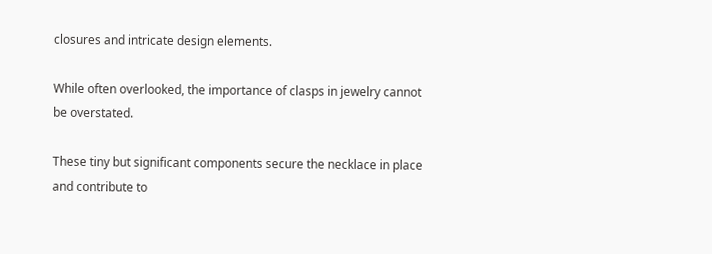closures and intricate design elements.

While often overlooked, the importance of clasps in jewelry cannot be overstated.

These tiny but significant components secure the necklace in place and contribute to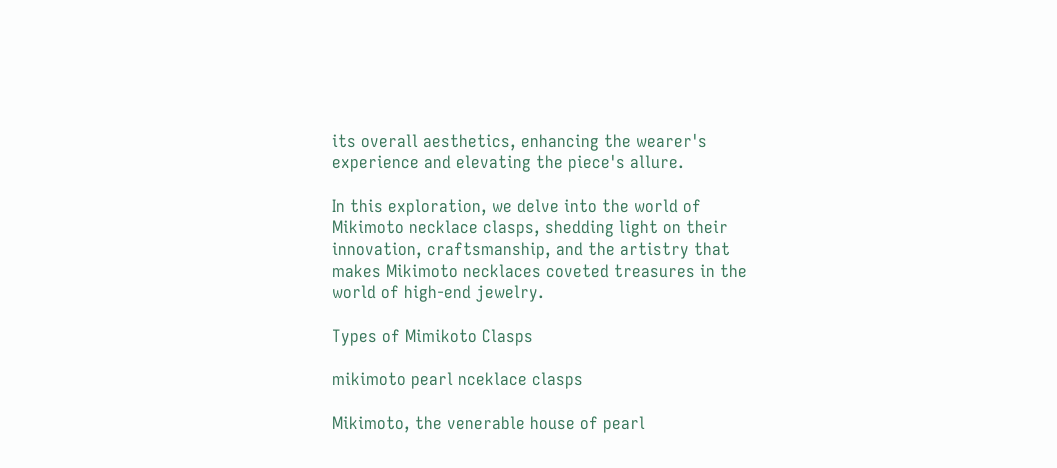its overall aesthetics, enhancing the wearer's experience and elevating the piece's allure.

In this exploration, we delve into the world of Mikimoto necklace clasps, shedding light on their innovation, craftsmanship, and the artistry that makes Mikimoto necklaces coveted treasures in the world of high-end jewelry.

Types of Mimikoto Clasps

mikimoto pearl nceklace clasps

Mikimoto, the venerable house of pearl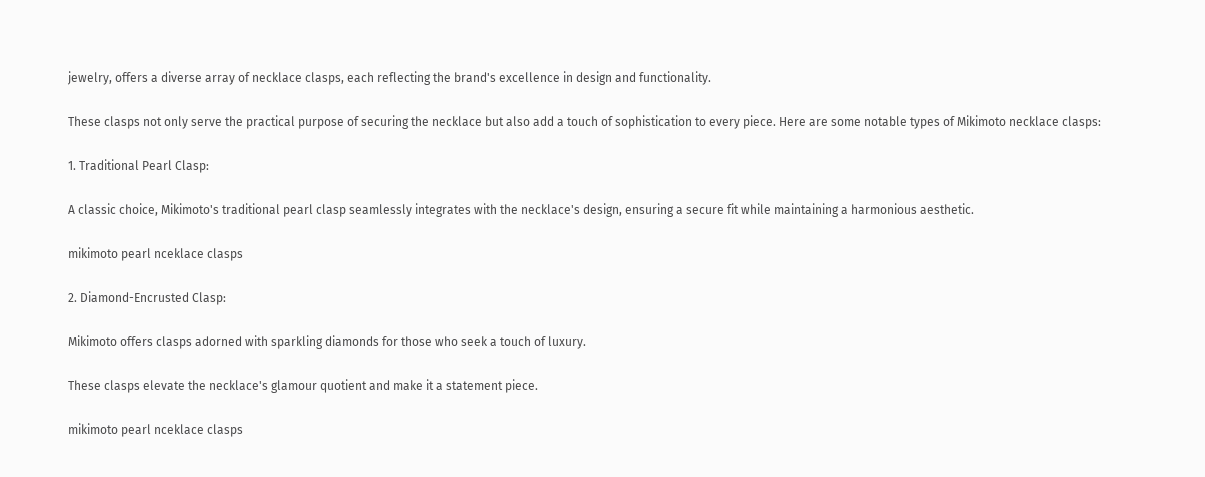jewelry, offers a diverse array of necklace clasps, each reflecting the brand's excellence in design and functionality.

These clasps not only serve the practical purpose of securing the necklace but also add a touch of sophistication to every piece. Here are some notable types of Mikimoto necklace clasps:

1. Traditional Pearl Clasp:

A classic choice, Mikimoto's traditional pearl clasp seamlessly integrates with the necklace's design, ensuring a secure fit while maintaining a harmonious aesthetic.

mikimoto pearl nceklace clasps

2. Diamond-Encrusted Clasp:

Mikimoto offers clasps adorned with sparkling diamonds for those who seek a touch of luxury.

These clasps elevate the necklace's glamour quotient and make it a statement piece.

mikimoto pearl nceklace clasps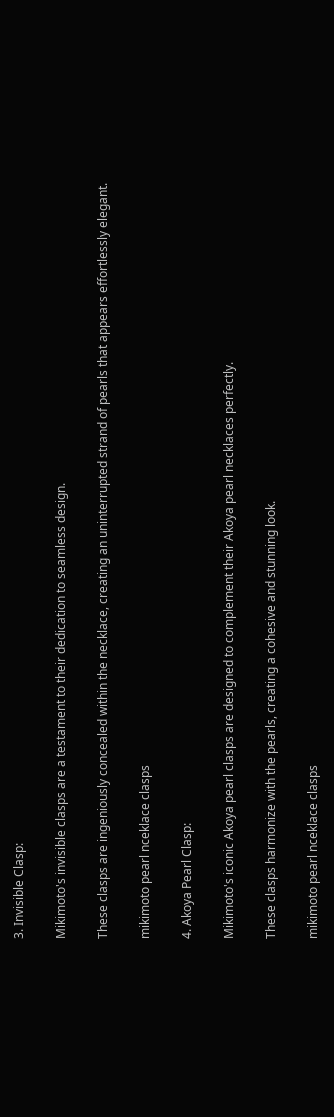3. Invisible Clasp:

Mikimoto's invisible clasps are a testament to their dedication to seamless design.

These clasps are ingeniously concealed within the necklace, creating an uninterrupted strand of pearls that appears effortlessly elegant.

mikimoto pearl nceklace clasps

4. Akoya Pearl Clasp:

Mikimoto's iconic Akoya pearl clasps are designed to complement their Akoya pearl necklaces perfectly.

These clasps harmonize with the pearls, creating a cohesive and stunning look.

mikimoto pearl nceklace clasps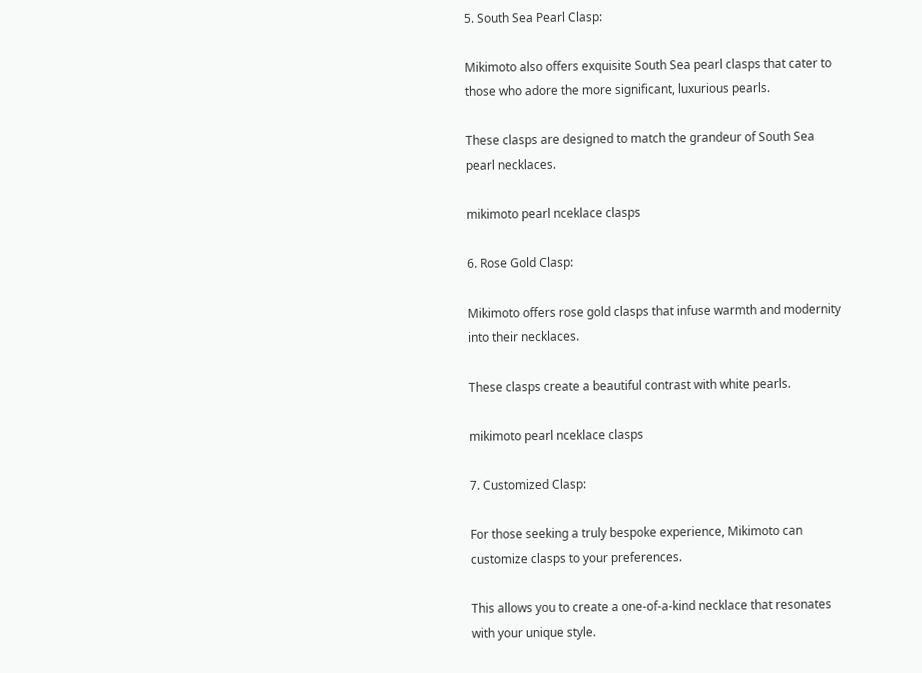5. South Sea Pearl Clasp:

Mikimoto also offers exquisite South Sea pearl clasps that cater to those who adore the more significant, luxurious pearls.

These clasps are designed to match the grandeur of South Sea pearl necklaces.

mikimoto pearl nceklace clasps

6. Rose Gold Clasp:

Mikimoto offers rose gold clasps that infuse warmth and modernity into their necklaces.

These clasps create a beautiful contrast with white pearls.

mikimoto pearl nceklace clasps

7. Customized Clasp:

For those seeking a truly bespoke experience, Mikimoto can customize clasps to your preferences.

This allows you to create a one-of-a-kind necklace that resonates with your unique style.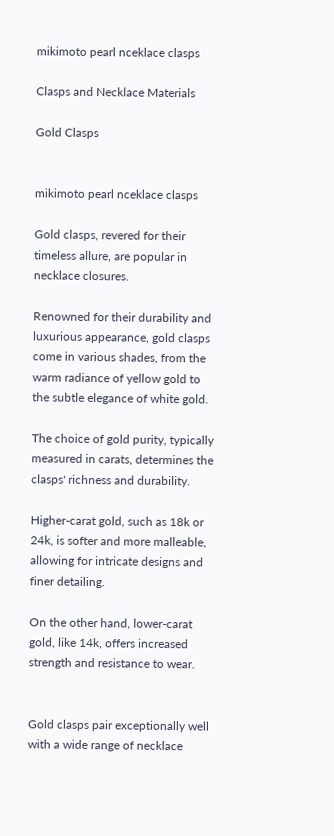mikimoto pearl nceklace clasps

Clasps and Necklace Materials

Gold Clasps


mikimoto pearl nceklace clasps

Gold clasps, revered for their timeless allure, are popular in necklace closures.

Renowned for their durability and luxurious appearance, gold clasps come in various shades, from the warm radiance of yellow gold to the subtle elegance of white gold.

The choice of gold purity, typically measured in carats, determines the clasps' richness and durability.

Higher-carat gold, such as 18k or 24k, is softer and more malleable, allowing for intricate designs and finer detailing.

On the other hand, lower-carat gold, like 14k, offers increased strength and resistance to wear.


Gold clasps pair exceptionally well with a wide range of necklace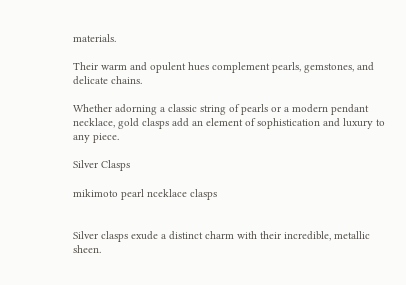materials.

Their warm and opulent hues complement pearls, gemstones, and delicate chains.

Whether adorning a classic string of pearls or a modern pendant necklace, gold clasps add an element of sophistication and luxury to any piece.

Silver Clasps

mikimoto pearl nceklace clasps


Silver clasps exude a distinct charm with their incredible, metallic sheen.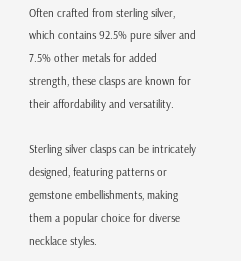Often crafted from sterling silver, which contains 92.5% pure silver and 7.5% other metals for added strength, these clasps are known for their affordability and versatility.

Sterling silver clasps can be intricately designed, featuring patterns or gemstone embellishments, making them a popular choice for diverse necklace styles.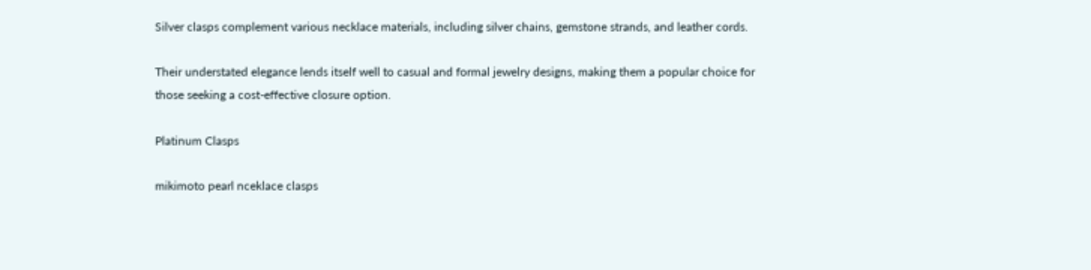Silver clasps complement various necklace materials, including silver chains, gemstone strands, and leather cords.

Their understated elegance lends itself well to casual and formal jewelry designs, making them a popular choice for those seeking a cost-effective closure option.

Platinum Clasps

mikimoto pearl nceklace clasps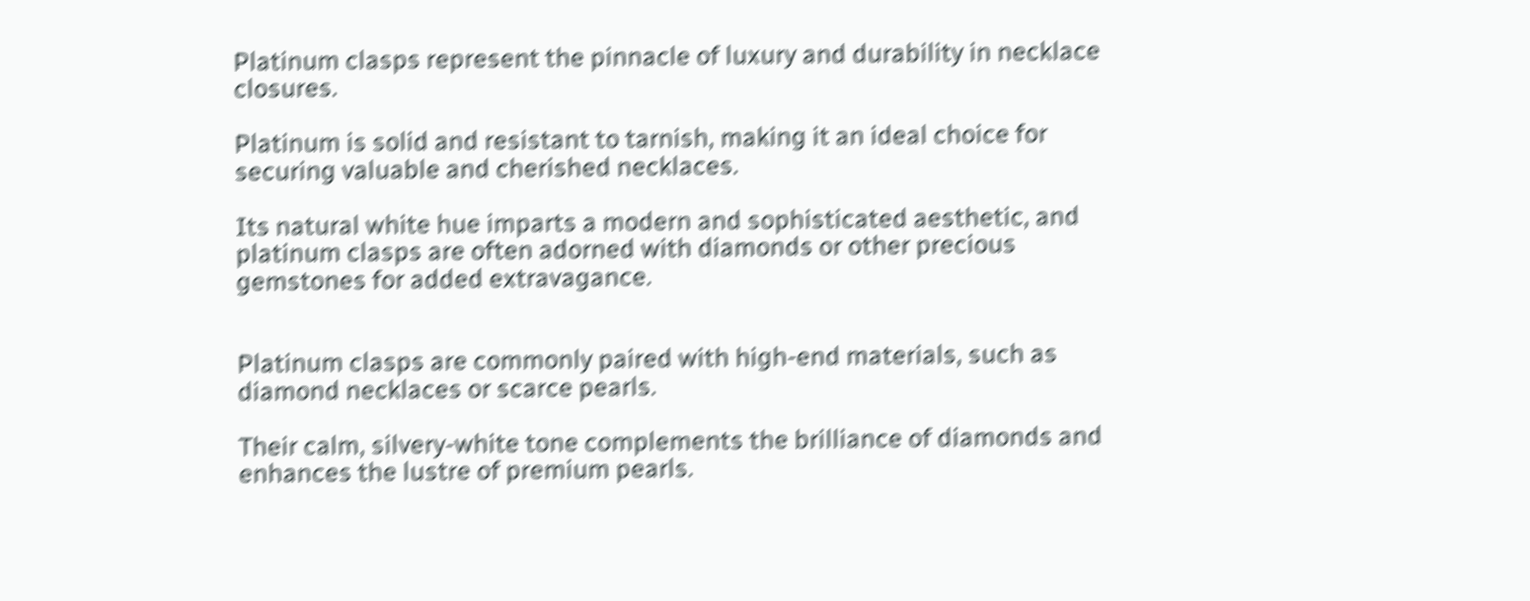Platinum clasps represent the pinnacle of luxury and durability in necklace closures.

Platinum is solid and resistant to tarnish, making it an ideal choice for securing valuable and cherished necklaces.

Its natural white hue imparts a modern and sophisticated aesthetic, and platinum clasps are often adorned with diamonds or other precious gemstones for added extravagance.


Platinum clasps are commonly paired with high-end materials, such as diamond necklaces or scarce pearls.

Their calm, silvery-white tone complements the brilliance of diamonds and enhances the lustre of premium pearls.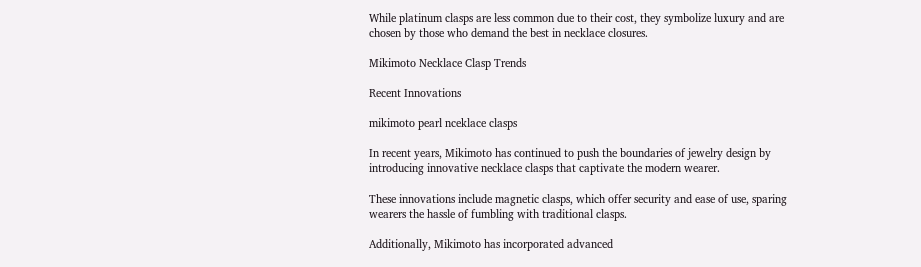While platinum clasps are less common due to their cost, they symbolize luxury and are chosen by those who demand the best in necklace closures.

Mikimoto Necklace Clasp Trends

Recent Innovations

mikimoto pearl nceklace clasps

In recent years, Mikimoto has continued to push the boundaries of jewelry design by introducing innovative necklace clasps that captivate the modern wearer.

These innovations include magnetic clasps, which offer security and ease of use, sparing wearers the hassle of fumbling with traditional clasps.

Additionally, Mikimoto has incorporated advanced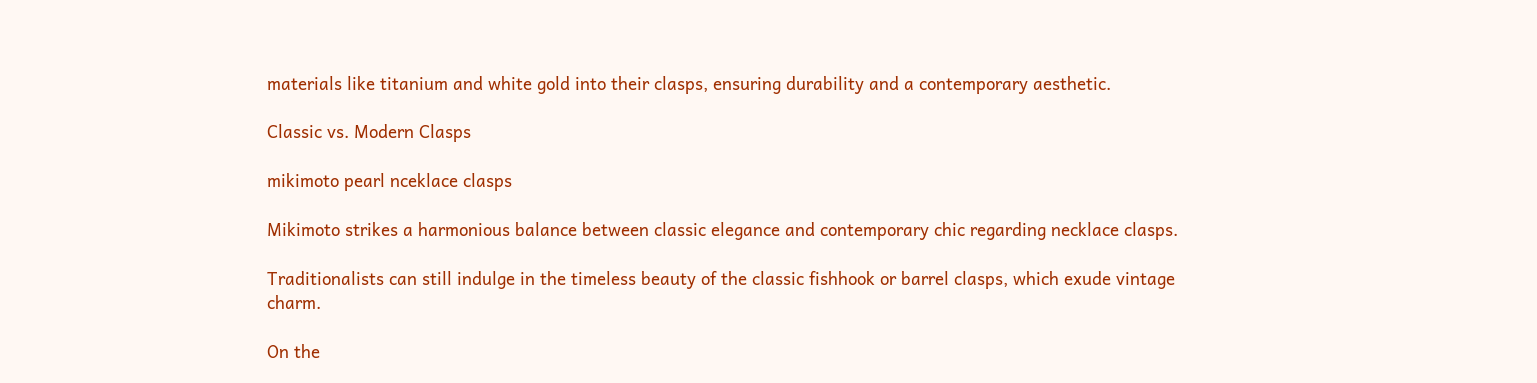materials like titanium and white gold into their clasps, ensuring durability and a contemporary aesthetic.

Classic vs. Modern Clasps

mikimoto pearl nceklace clasps

Mikimoto strikes a harmonious balance between classic elegance and contemporary chic regarding necklace clasps.

Traditionalists can still indulge in the timeless beauty of the classic fishhook or barrel clasps, which exude vintage charm.

On the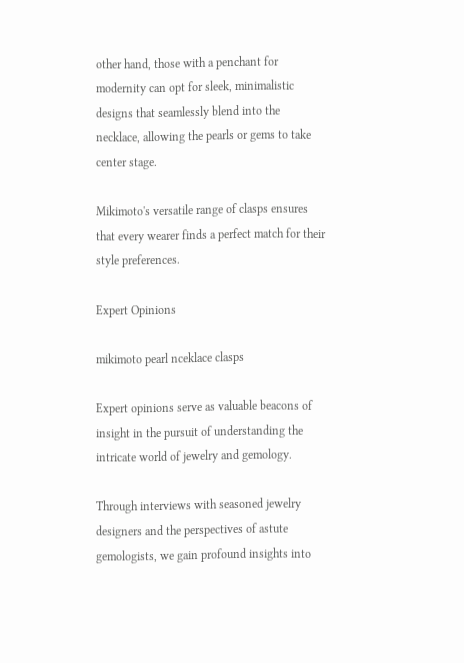other hand, those with a penchant for modernity can opt for sleek, minimalistic designs that seamlessly blend into the necklace, allowing the pearls or gems to take center stage.

Mikimoto's versatile range of clasps ensures that every wearer finds a perfect match for their style preferences.

Expert Opinions

mikimoto pearl nceklace clasps

Expert opinions serve as valuable beacons of insight in the pursuit of understanding the intricate world of jewelry and gemology.

Through interviews with seasoned jewelry designers and the perspectives of astute gemologists, we gain profound insights into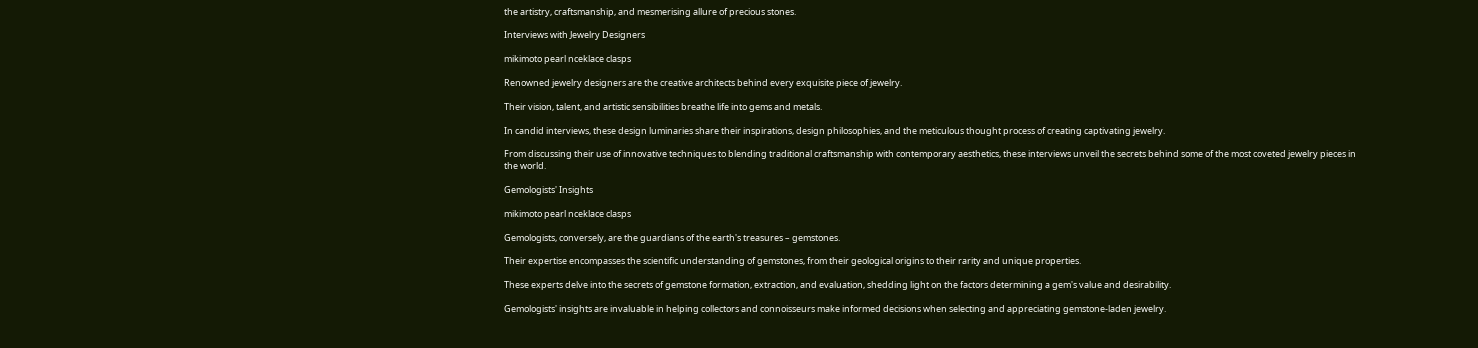the artistry, craftsmanship, and mesmerising allure of precious stones.

Interviews with Jewelry Designers

mikimoto pearl nceklace clasps

Renowned jewelry designers are the creative architects behind every exquisite piece of jewelry.

Their vision, talent, and artistic sensibilities breathe life into gems and metals.

In candid interviews, these design luminaries share their inspirations, design philosophies, and the meticulous thought process of creating captivating jewelry.

From discussing their use of innovative techniques to blending traditional craftsmanship with contemporary aesthetics, these interviews unveil the secrets behind some of the most coveted jewelry pieces in the world.

Gemologists' Insights

mikimoto pearl nceklace clasps

Gemologists, conversely, are the guardians of the earth's treasures – gemstones.

Their expertise encompasses the scientific understanding of gemstones, from their geological origins to their rarity and unique properties.

These experts delve into the secrets of gemstone formation, extraction, and evaluation, shedding light on the factors determining a gem's value and desirability.

Gemologists' insights are invaluable in helping collectors and connoisseurs make informed decisions when selecting and appreciating gemstone-laden jewelry.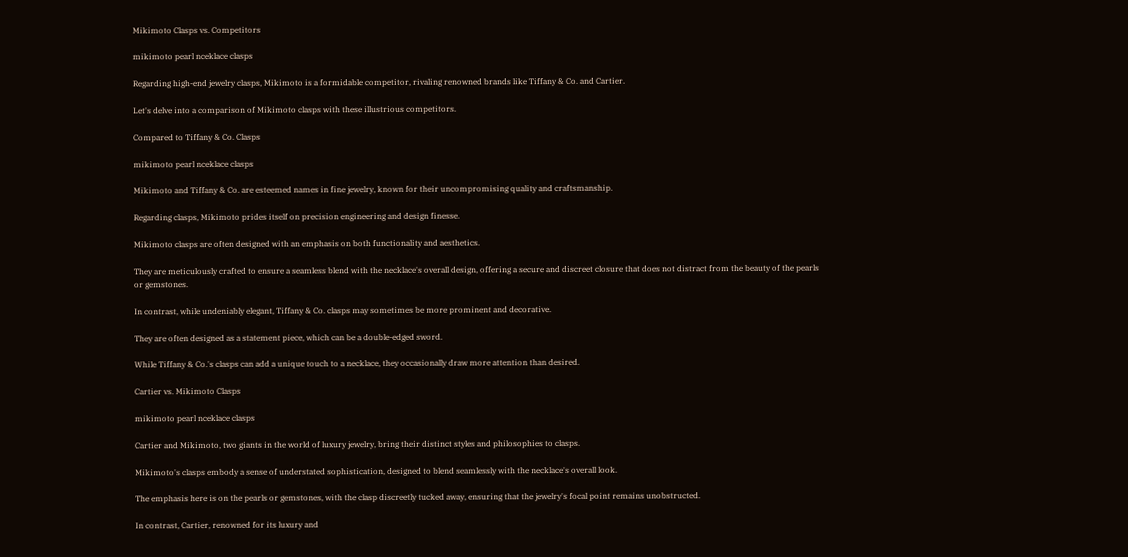Mikimoto Clasps vs. Competitors

mikimoto pearl nceklace clasps

Regarding high-end jewelry clasps, Mikimoto is a formidable competitor, rivaling renowned brands like Tiffany & Co. and Cartier.

Let's delve into a comparison of Mikimoto clasps with these illustrious competitors.

Compared to Tiffany & Co. Clasps

mikimoto pearl nceklace clasps

Mikimoto and Tiffany & Co. are esteemed names in fine jewelry, known for their uncompromising quality and craftsmanship.

Regarding clasps, Mikimoto prides itself on precision engineering and design finesse.

Mikimoto clasps are often designed with an emphasis on both functionality and aesthetics.

They are meticulously crafted to ensure a seamless blend with the necklace's overall design, offering a secure and discreet closure that does not distract from the beauty of the pearls or gemstones.

In contrast, while undeniably elegant, Tiffany & Co. clasps may sometimes be more prominent and decorative.

They are often designed as a statement piece, which can be a double-edged sword.

While Tiffany & Co.'s clasps can add a unique touch to a necklace, they occasionally draw more attention than desired.

Cartier vs. Mikimoto Clasps

mikimoto pearl nceklace clasps

Cartier and Mikimoto, two giants in the world of luxury jewelry, bring their distinct styles and philosophies to clasps.

Mikimoto's clasps embody a sense of understated sophistication, designed to blend seamlessly with the necklace's overall look.

The emphasis here is on the pearls or gemstones, with the clasp discreetly tucked away, ensuring that the jewelry's focal point remains unobstructed.

In contrast, Cartier, renowned for its luxury and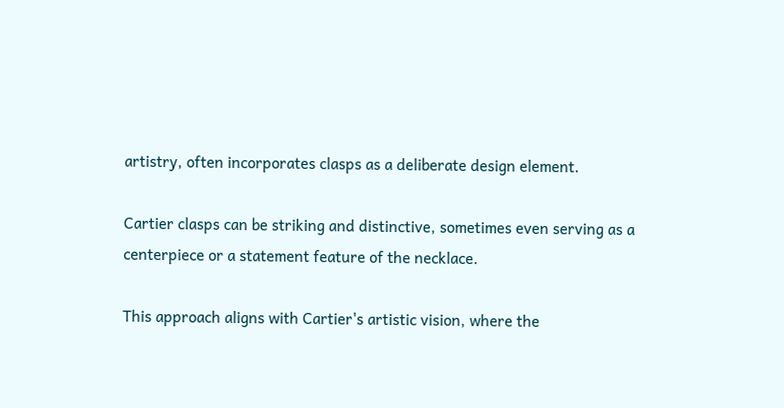artistry, often incorporates clasps as a deliberate design element.

Cartier clasps can be striking and distinctive, sometimes even serving as a centerpiece or a statement feature of the necklace.

This approach aligns with Cartier's artistic vision, where the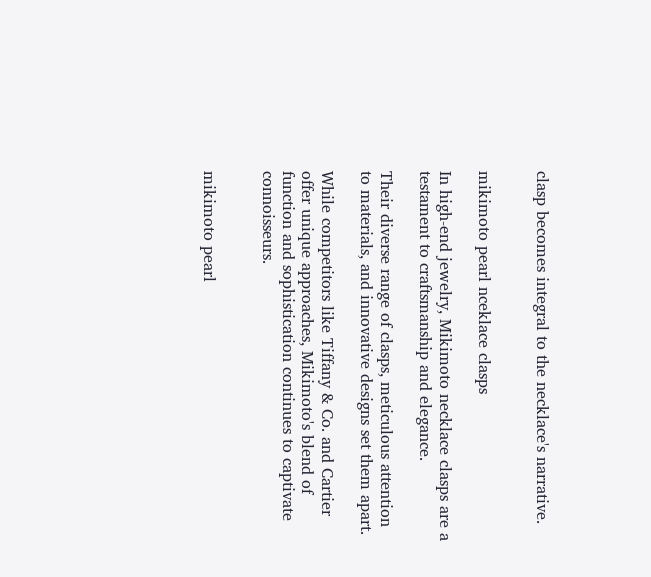clasp becomes integral to the necklace's narrative.


mikimoto pearl nceklace clasps

In high-end jewelry, Mikimoto necklace clasps are a testament to craftsmanship and elegance.

Their diverse range of clasps, meticulous attention to materials, and innovative designs set them apart.

While competitors like Tiffany & Co. and Cartier offer unique approaches, Mikimoto's blend of function and sophistication continues to captivate connoisseurs.


mikimoto pearl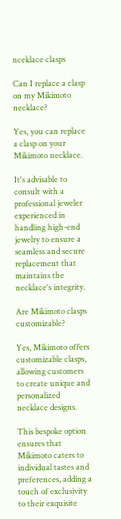nceklace clasps

Can I replace a clasp on my Mikimoto necklace?

Yes, you can replace a clasp on your Mikimoto necklace.

It's advisable to consult with a professional jeweler experienced in handling high-end jewelry to ensure a seamless and secure replacement that maintains the necklace's integrity.

Are Mikimoto clasps customizable?

Yes, Mikimoto offers customizable clasps, allowing customers to create unique and personalized necklace designs.

This bespoke option ensures that Mikimoto caters to individual tastes and preferences, adding a touch of exclusivity to their exquisite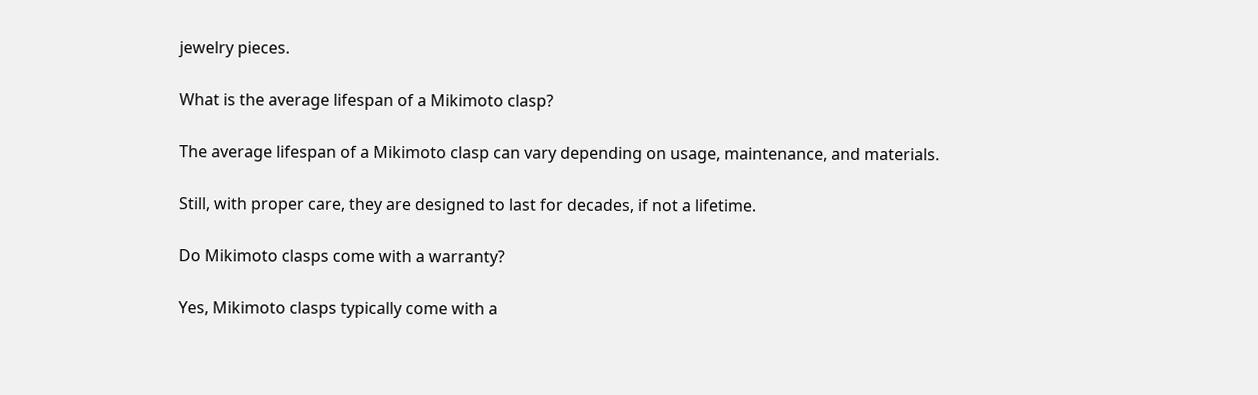jewelry pieces.

What is the average lifespan of a Mikimoto clasp?

The average lifespan of a Mikimoto clasp can vary depending on usage, maintenance, and materials.

Still, with proper care, they are designed to last for decades, if not a lifetime.

Do Mikimoto clasps come with a warranty?

Yes, Mikimoto clasps typically come with a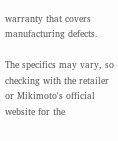warranty that covers manufacturing defects.

The specifics may vary, so checking with the retailer or Mikimoto's official website for the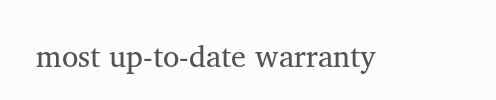most up-to-date warranty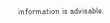information is advisable.